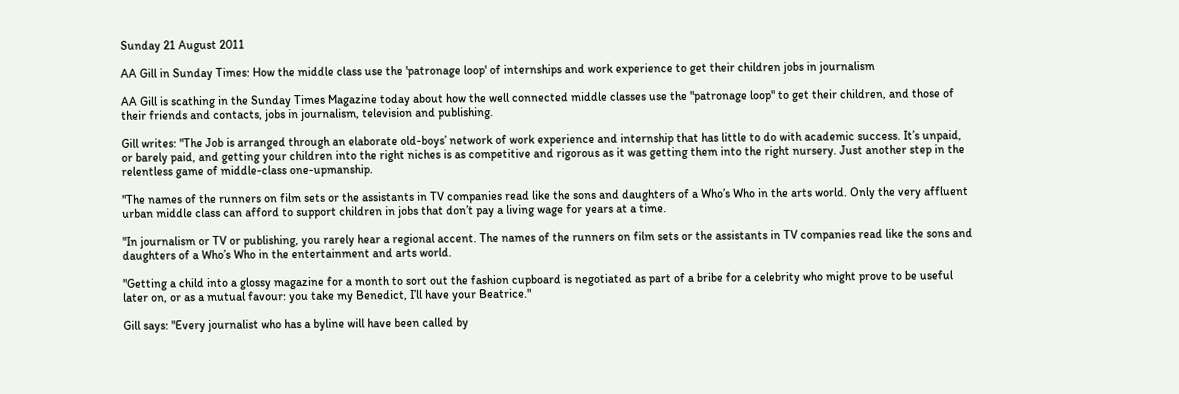Sunday 21 August 2011

AA Gill in Sunday Times: How the middle class use the 'patronage loop' of internships and work experience to get their children jobs in journalism

AA Gill is scathing in the Sunday Times Magazine today about how the well connected middle classes use the "patronage loop" to get their children, and those of their friends and contacts, jobs in journalism, television and publishing.

Gill writes: "The Job is arranged through an elaborate old-boys’ network of work experience and internship that has little to do with academic success. It’s unpaid, or barely paid, and getting your children into the right niches is as competitive and rigorous as it was getting them into the right nursery. Just another step in the relentless game of middle-class one-upmanship.

"The names of the runners on film sets or the assistants in TV companies read like the sons and daughters of a Who’s Who in the arts world. Only the very affluent urban middle class can afford to support children in jobs that don’t pay a living wage for years at a time.

"In journalism or TV or publishing, you rarely hear a regional accent. The names of the runners on film sets or the assistants in TV companies read like the sons and daughters of a Who’s Who in the entertainment and arts world.

"Getting a child into a glossy magazine for a month to sort out the fashion cupboard is negotiated as part of a bribe for a celebrity who might prove to be useful later on, or as a mutual favour: you take my Benedict, I’ll have your Beatrice."

Gill says: "Every journalist who has a byline will have been called by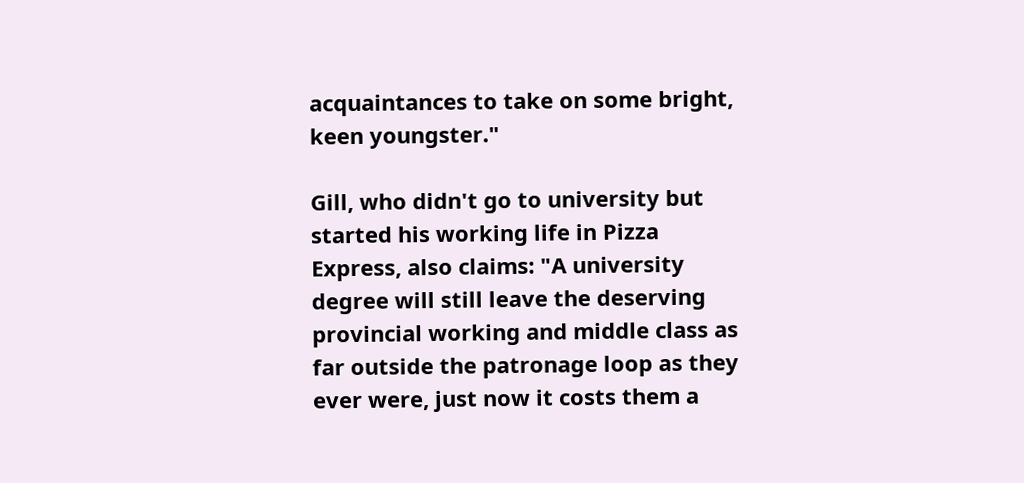acquaintances to take on some bright, keen youngster."

Gill, who didn't go to university but started his working life in Pizza Express, also claims: "A university degree will still leave the deserving provincial working and middle class as far outside the patronage loop as they ever were, just now it costs them a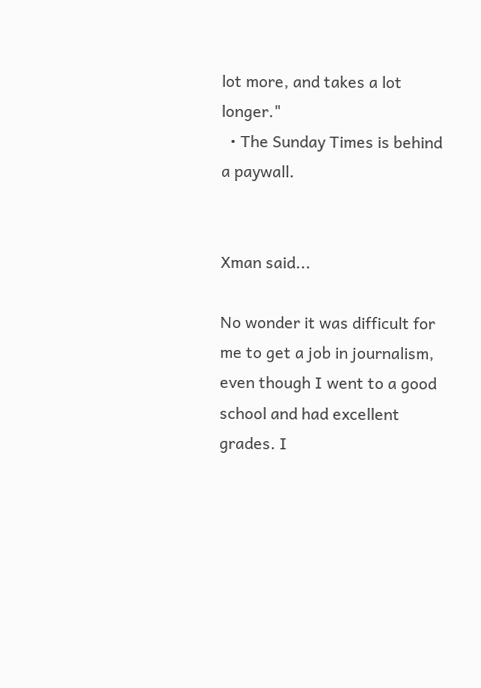lot more, and takes a lot longer."
  • The Sunday Times is behind a paywall.


Xman said...

No wonder it was difficult for me to get a job in journalism, even though I went to a good school and had excellent grades. I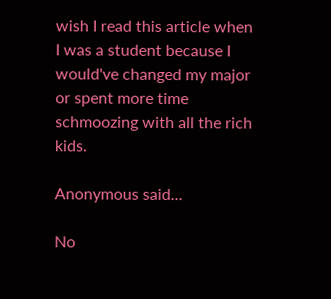wish I read this article when I was a student because I would've changed my major or spent more time schmoozing with all the rich kids.

Anonymous said...

No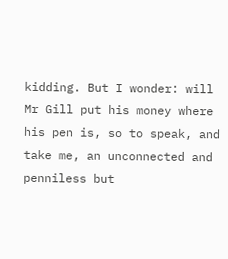kidding. But I wonder: will Mr Gill put his money where his pen is, so to speak, and take me, an unconnected and penniless but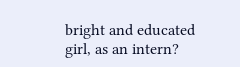bright and educated girl, as an intern?